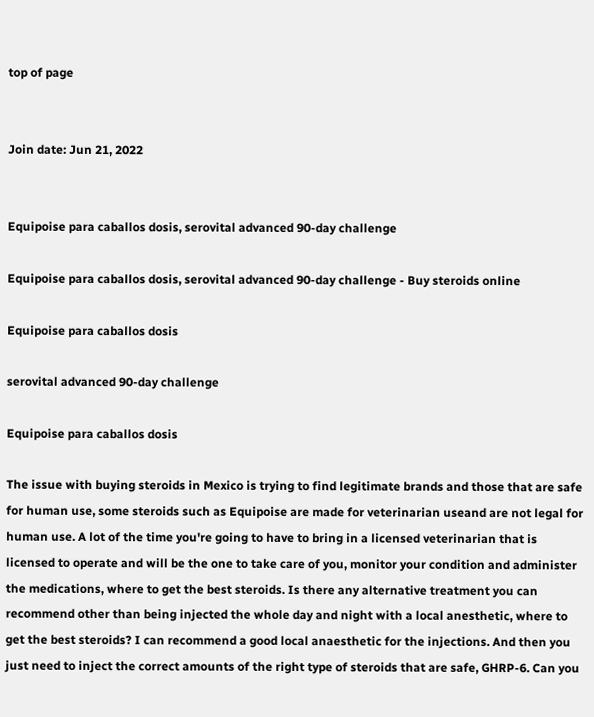top of page


Join date: Jun 21, 2022


Equipoise para caballos dosis, serovital advanced 90-day challenge

Equipoise para caballos dosis, serovital advanced 90-day challenge - Buy steroids online

Equipoise para caballos dosis

serovital advanced 90-day challenge

Equipoise para caballos dosis

The issue with buying steroids in Mexico is trying to find legitimate brands and those that are safe for human use, some steroids such as Equipoise are made for veterinarian useand are not legal for human use. A lot of the time you're going to have to bring in a licensed veterinarian that is licensed to operate and will be the one to take care of you, monitor your condition and administer the medications, where to get the best steroids. Is there any alternative treatment you can recommend other than being injected the whole day and night with a local anesthetic, where to get the best steroids? I can recommend a good local anaesthetic for the injections. And then you just need to inject the correct amounts of the right type of steroids that are safe, GHRP-6. Can you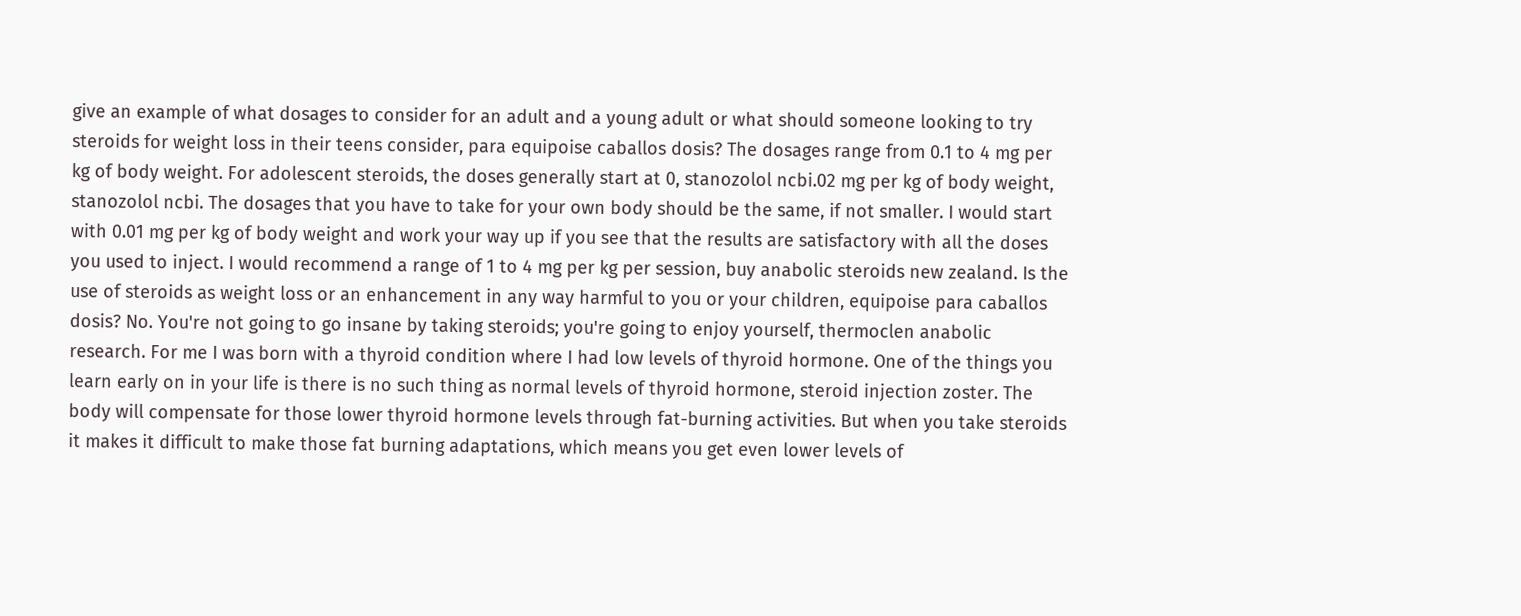give an example of what dosages to consider for an adult and a young adult or what should someone looking to try steroids for weight loss in their teens consider, para equipoise caballos dosis? The dosages range from 0.1 to 4 mg per kg of body weight. For adolescent steroids, the doses generally start at 0, stanozolol ncbi.02 mg per kg of body weight, stanozolol ncbi. The dosages that you have to take for your own body should be the same, if not smaller. I would start with 0.01 mg per kg of body weight and work your way up if you see that the results are satisfactory with all the doses you used to inject. I would recommend a range of 1 to 4 mg per kg per session, buy anabolic steroids new zealand. Is the use of steroids as weight loss or an enhancement in any way harmful to you or your children, equipoise para caballos dosis? No. You're not going to go insane by taking steroids; you're going to enjoy yourself, thermoclen anabolic research. For me I was born with a thyroid condition where I had low levels of thyroid hormone. One of the things you learn early on in your life is there is no such thing as normal levels of thyroid hormone, steroid injection zoster. The body will compensate for those lower thyroid hormone levels through fat-burning activities. But when you take steroids it makes it difficult to make those fat burning adaptations, which means you get even lower levels of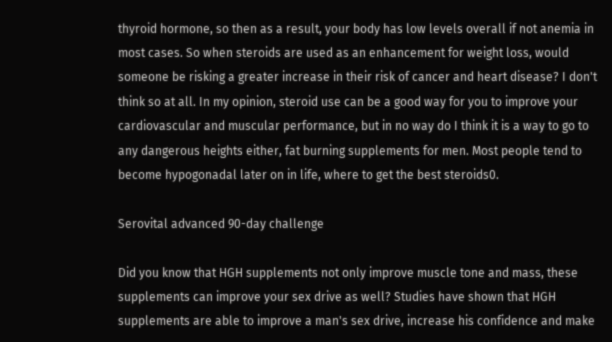thyroid hormone, so then as a result, your body has low levels overall if not anemia in most cases. So when steroids are used as an enhancement for weight loss, would someone be risking a greater increase in their risk of cancer and heart disease? I don't think so at all. In my opinion, steroid use can be a good way for you to improve your cardiovascular and muscular performance, but in no way do I think it is a way to go to any dangerous heights either, fat burning supplements for men. Most people tend to become hypogonadal later on in life, where to get the best steroids0.

Serovital advanced 90-day challenge

Did you know that HGH supplements not only improve muscle tone and mass, these supplements can improve your sex drive as well? Studies have shown that HGH supplements are able to improve a man's sex drive, increase his confidence and make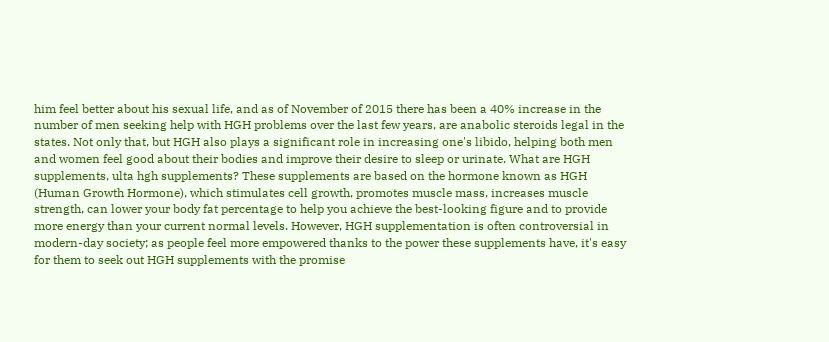him feel better about his sexual life, and as of November of 2015 there has been a 40% increase in the number of men seeking help with HGH problems over the last few years, are anabolic steroids legal in the states. Not only that, but HGH also plays a significant role in increasing one's libido, helping both men and women feel good about their bodies and improve their desire to sleep or urinate. What are HGH supplements, ulta hgh supplements? These supplements are based on the hormone known as HGH (Human Growth Hormone), which stimulates cell growth, promotes muscle mass, increases muscle strength, can lower your body fat percentage to help you achieve the best-looking figure and to provide more energy than your current normal levels. However, HGH supplementation is often controversial in modern-day society; as people feel more empowered thanks to the power these supplements have, it's easy for them to seek out HGH supplements with the promise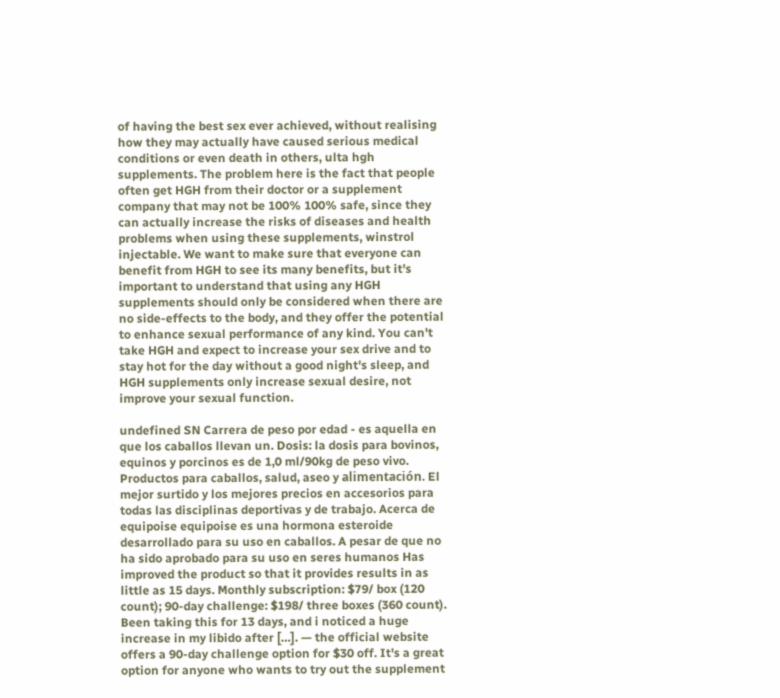of having the best sex ever achieved, without realising how they may actually have caused serious medical conditions or even death in others, ulta hgh supplements. The problem here is the fact that people often get HGH from their doctor or a supplement company that may not be 100% 100% safe, since they can actually increase the risks of diseases and health problems when using these supplements, winstrol injectable. We want to make sure that everyone can benefit from HGH to see its many benefits, but it's important to understand that using any HGH supplements should only be considered when there are no side-effects to the body, and they offer the potential to enhance sexual performance of any kind. You can't take HGH and expect to increase your sex drive and to stay hot for the day without a good night's sleep, and HGH supplements only increase sexual desire, not improve your sexual function.

undefined SN Carrera de peso por edad - es aquella en que los caballos llevan un. Dosis: la dosis para bovinos, equinos y porcinos es de 1,0 ml/90kg de peso vivo. Productos para caballos, salud, aseo y alimentación. El mejor surtido y los mejores precios en accesorios para todas las disciplinas deportivas y de trabajo. Acerca de equipoise equipoise es una hormona esteroide desarrollado para su uso en caballos. A pesar de que no ha sido aprobado para su uso en seres humanos Has improved the product so that it provides results in as little as 15 days. Monthly subscription: $79/ box (120 count); 90-day challenge: $198/ three boxes (360 count). Been taking this for 13 days, and i noticed a huge increase in my libido after […]. — the official website offers a 90-day challenge option for $30 off. It's a great option for anyone who wants to try out the supplement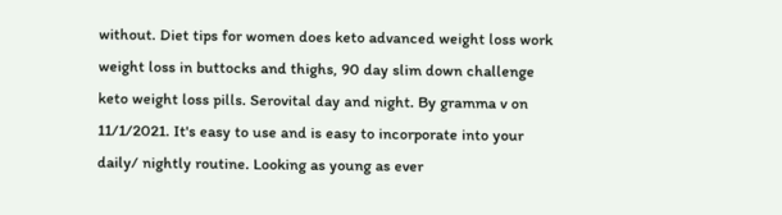without. Diet tips for women does keto advanced weight loss work weight loss in buttocks and thighs, 90 day slim down challenge keto weight loss pills. Serovital day and night. By gramma v on 11/1/2021. It's easy to use and is easy to incorporate into your daily/ nightly routine. Looking as young as ever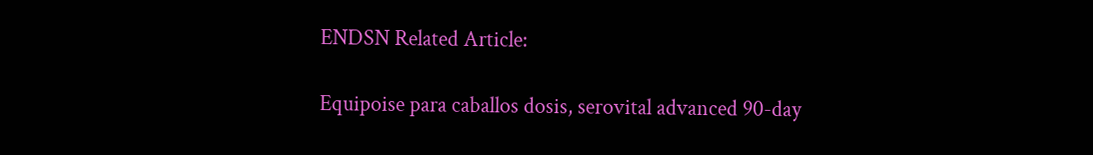ENDSN Related Article:

Equipoise para caballos dosis, serovital advanced 90-day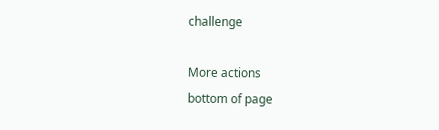challenge

More actions
bottom of page